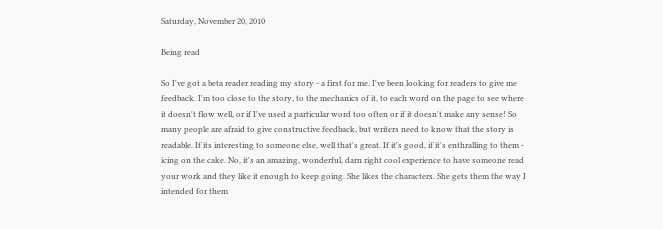Saturday, November 20, 2010

Being read

So I've got a beta reader reading my story - a first for me. I've been looking for readers to give me feedback. I'm too close to the story, to the mechanics of it, to each word on the page to see where it doesn't flow well, or if I've used a particular word too often or if it doesn't make any sense! So many people are afraid to give constructive feedback, but writers need to know that the story is readable. If its interesting to someone else, well that's great. If it's good, if it's enthralling to them - icing on the cake. No, it's an amazing, wonderful, darn right cool experience to have someone read your work and they like it enough to keep going. She likes the characters. She gets them the way I intended for them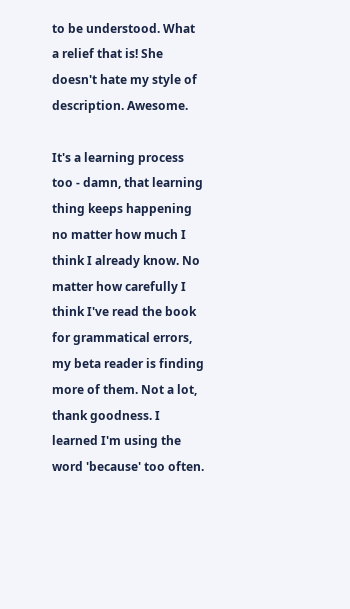to be understood. What a relief that is! She doesn't hate my style of description. Awesome.

It's a learning process too - damn, that learning thing keeps happening no matter how much I think I already know. No matter how carefully I think I've read the book for grammatical errors, my beta reader is finding more of them. Not a lot, thank goodness. I learned I'm using the word 'because' too often.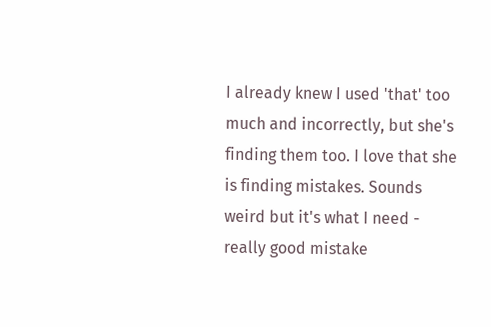I already knew I used 'that' too much and incorrectly, but she's finding them too. I love that she is finding mistakes. Sounds weird but it's what I need - really good mistake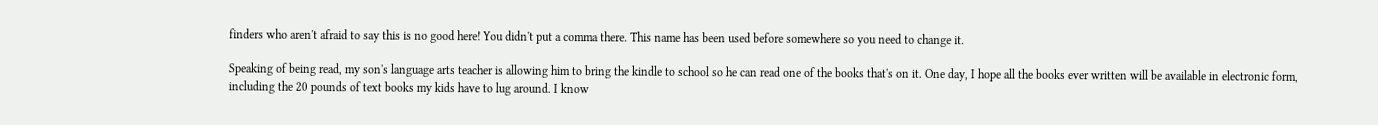finders who aren't afraid to say this is no good here! You didn't put a comma there. This name has been used before somewhere so you need to change it.

Speaking of being read, my son's language arts teacher is allowing him to bring the kindle to school so he can read one of the books that's on it. One day, I hope all the books ever written will be available in electronic form, including the 20 pounds of text books my kids have to lug around. I know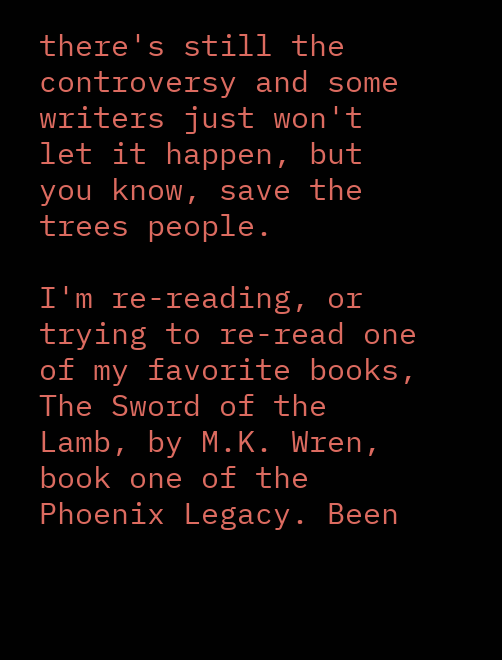there's still the controversy and some writers just won't let it happen, but you know, save the trees people.

I'm re-reading, or trying to re-read one of my favorite books, The Sword of the Lamb, by M.K. Wren, book one of the Phoenix Legacy. Been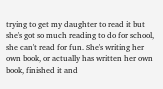trying to get my daughter to read it but she's got so much reading to do for school, she can't read for fun. She's writing her own book, or actually has written her own book, finished it and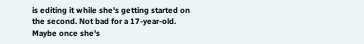is editing it while she's getting started on the second. Not bad for a 17-year-old. Maybe once she's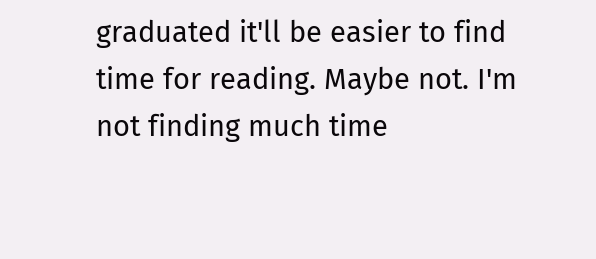graduated it'll be easier to find time for reading. Maybe not. I'm not finding much time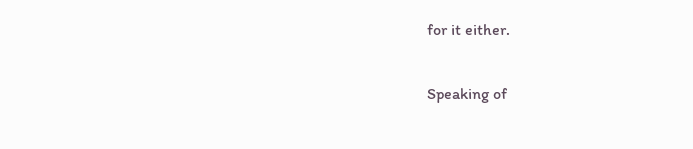for it either.

Speaking of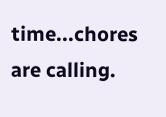time...chores are calling.